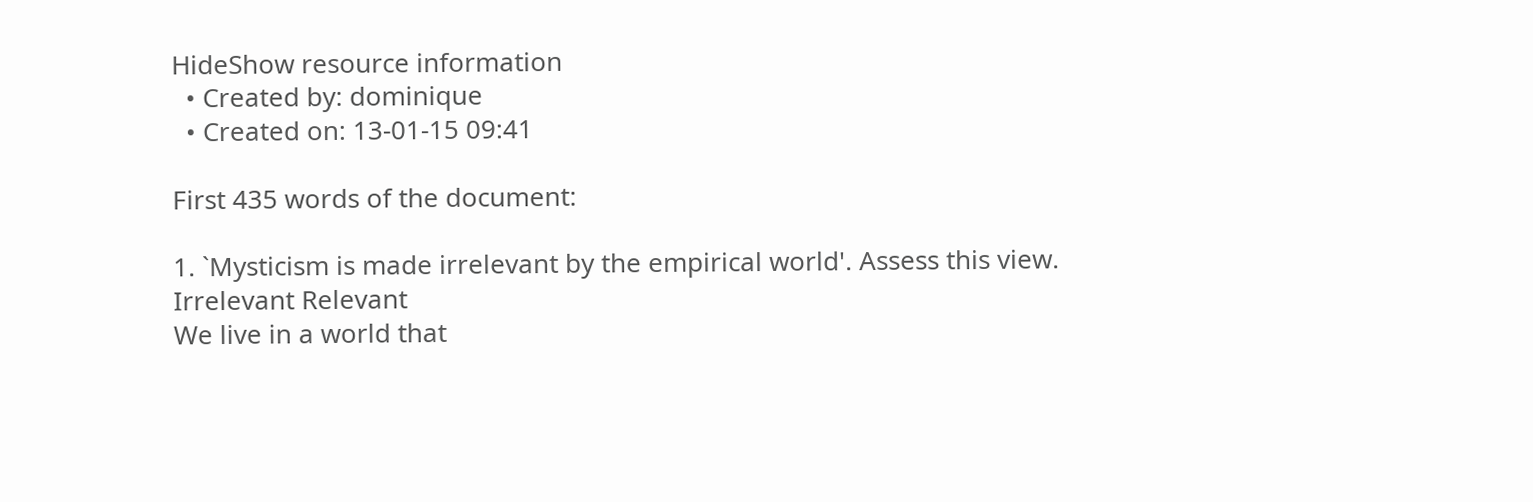HideShow resource information
  • Created by: dominique
  • Created on: 13-01-15 09:41

First 435 words of the document:

1. `Mysticism is made irrelevant by the empirical world'. Assess this view.
Irrelevant Relevant
We live in a world that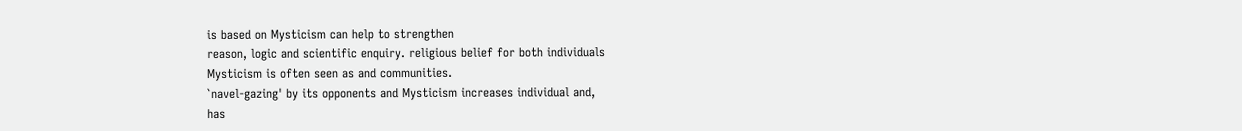is based on Mysticism can help to strengthen
reason, logic and scientific enquiry. religious belief for both individuals
Mysticism is often seen as and communities.
`navel-gazing' by its opponents and Mysticism increases individual and,
has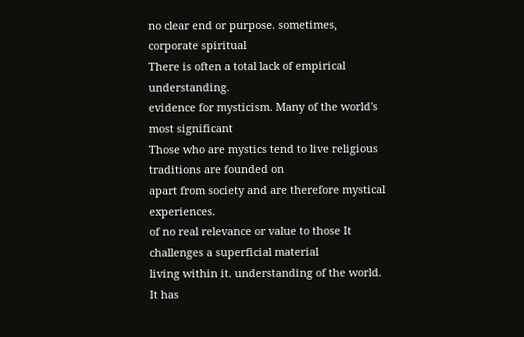no clear end or purpose. sometimes, corporate spiritual
There is often a total lack of empirical understanding.
evidence for mysticism. Many of the world's most significant
Those who are mystics tend to live religious traditions are founded on
apart from society and are therefore mystical experiences.
of no real relevance or value to those It challenges a superficial material
living within it. understanding of the world.
It has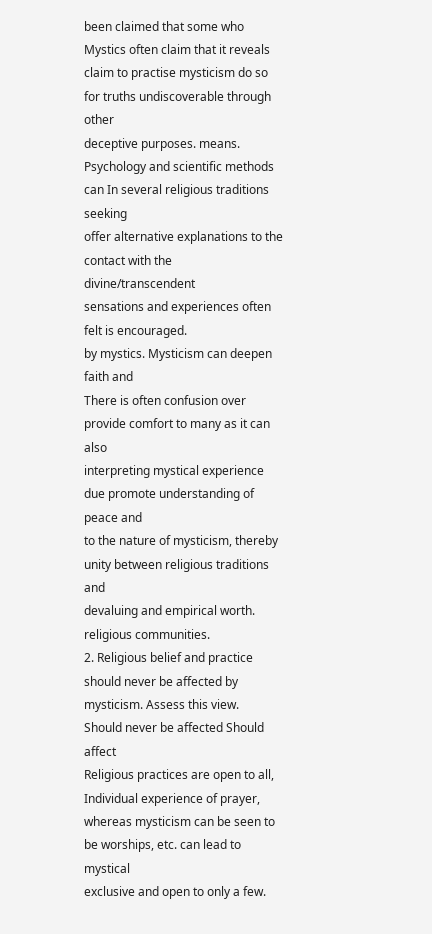been claimed that some who Mystics often claim that it reveals
claim to practise mysticism do so for truths undiscoverable through other
deceptive purposes. means.
Psychology and scientific methods can In several religious traditions seeking
offer alternative explanations to the contact with the divine/transcendent
sensations and experiences often felt is encouraged.
by mystics. Mysticism can deepen faith and
There is often confusion over provide comfort to many as it can also
interpreting mystical experience due promote understanding of peace and
to the nature of mysticism, thereby unity between religious traditions and
devaluing and empirical worth. religious communities.
2. Religious belief and practice should never be affected by mysticism. Assess this view.
Should never be affected Should affect
Religious practices are open to all, Individual experience of prayer,
whereas mysticism can be seen to be worships, etc. can lead to mystical
exclusive and open to only a few.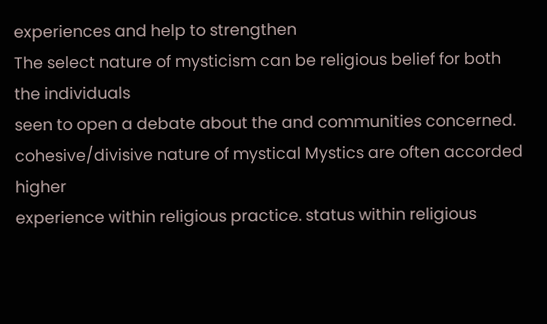experiences and help to strengthen
The select nature of mysticism can be religious belief for both the individuals
seen to open a debate about the and communities concerned.
cohesive/divisive nature of mystical Mystics are often accorded higher
experience within religious practice. status within religious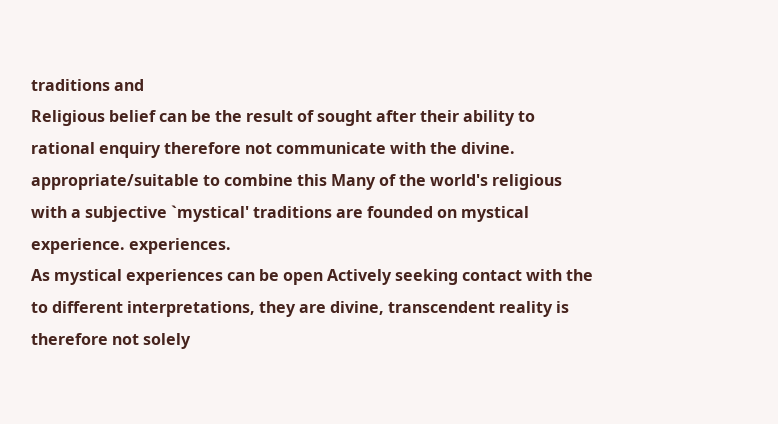traditions and
Religious belief can be the result of sought after their ability to
rational enquiry therefore not communicate with the divine.
appropriate/suitable to combine this Many of the world's religious
with a subjective `mystical' traditions are founded on mystical
experience. experiences.
As mystical experiences can be open Actively seeking contact with the
to different interpretations, they are divine, transcendent reality is
therefore not solely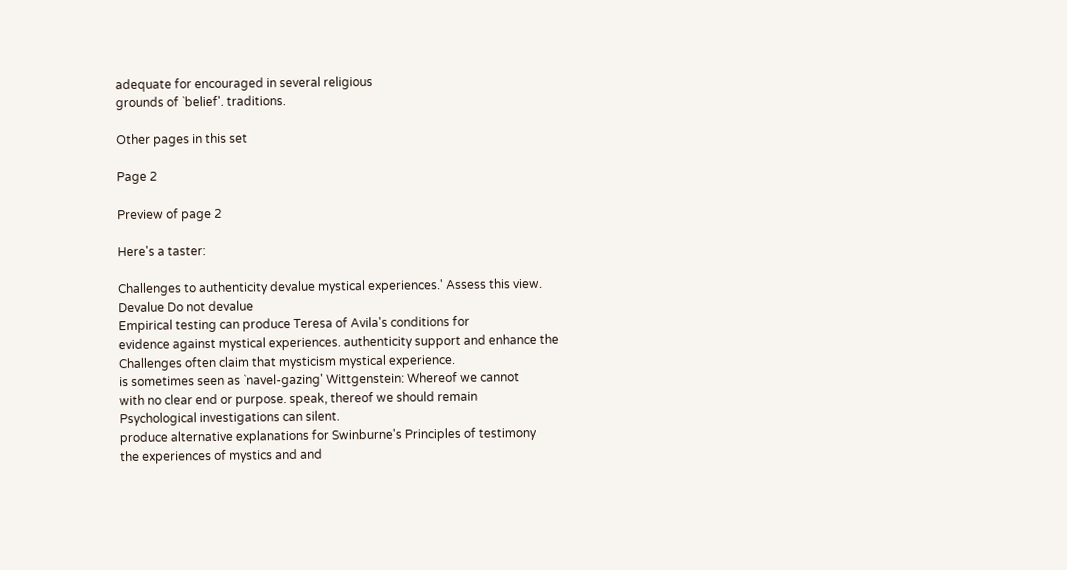adequate for encouraged in several religious
grounds of `belief'. traditions.

Other pages in this set

Page 2

Preview of page 2

Here's a taster:

Challenges to authenticity devalue mystical experiences.' Assess this view.
Devalue Do not devalue
Empirical testing can produce Teresa of Avila's conditions for
evidence against mystical experiences. authenticity support and enhance the
Challenges often claim that mysticism mystical experience.
is sometimes seen as `navel-gazing' Wittgenstein: Whereof we cannot
with no clear end or purpose. speak, thereof we should remain
Psychological investigations can silent.
produce alternative explanations for Swinburne's Principles of testimony
the experiences of mystics and and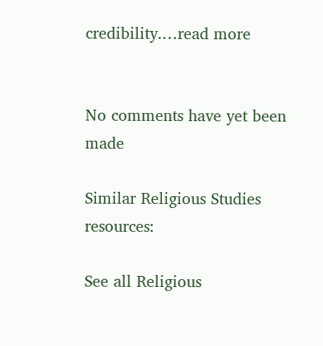credibility.…read more


No comments have yet been made

Similar Religious Studies resources:

See all Religious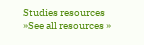Studies resources »See all resources »